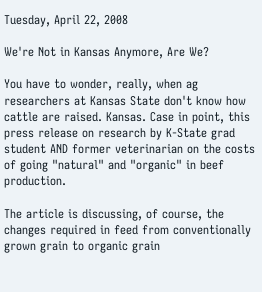Tuesday, April 22, 2008

We're Not in Kansas Anymore, Are We?

You have to wonder, really, when ag researchers at Kansas State don't know how cattle are raised. Kansas. Case in point, this press release on research by K-State grad student AND former veterinarian on the costs of going "natural" and "organic" in beef production.

The article is discussing, of course, the changes required in feed from conventionally grown grain to organic grain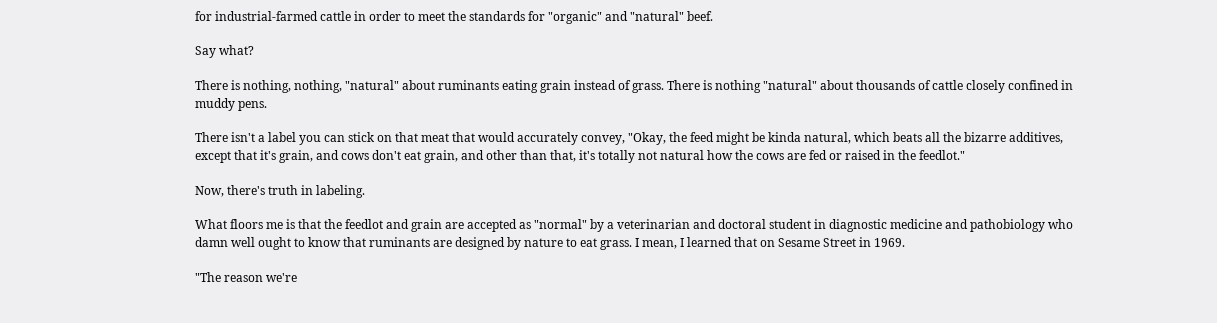for industrial-farmed cattle in order to meet the standards for "organic" and "natural" beef.

Say what?

There is nothing, nothing, "natural" about ruminants eating grain instead of grass. There is nothing "natural" about thousands of cattle closely confined in muddy pens.

There isn't a label you can stick on that meat that would accurately convey, "Okay, the feed might be kinda natural, which beats all the bizarre additives, except that it's grain, and cows don't eat grain, and other than that, it's totally not natural how the cows are fed or raised in the feedlot."

Now, there's truth in labeling.

What floors me is that the feedlot and grain are accepted as "normal" by a veterinarian and doctoral student in diagnostic medicine and pathobiology who damn well ought to know that ruminants are designed by nature to eat grass. I mean, I learned that on Sesame Street in 1969.

"The reason we're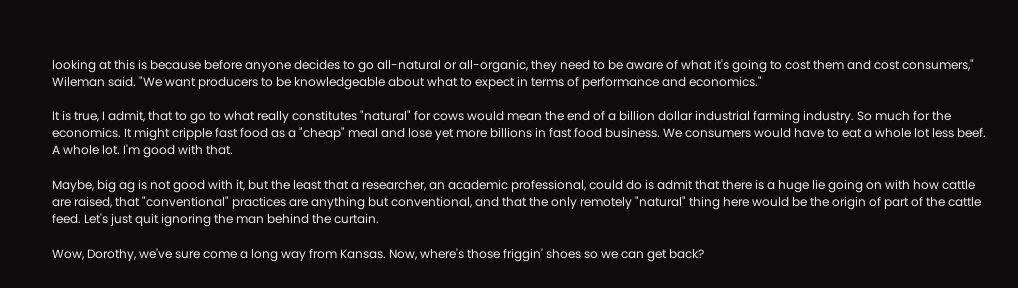looking at this is because before anyone decides to go all-natural or all-organic, they need to be aware of what it's going to cost them and cost consumers," Wileman said. "We want producers to be knowledgeable about what to expect in terms of performance and economics."

It is true, I admit, that to go to what really constitutes "natural" for cows would mean the end of a billion dollar industrial farming industry. So much for the economics. It might cripple fast food as a "cheap" meal and lose yet more billions in fast food business. We consumers would have to eat a whole lot less beef. A whole lot. I'm good with that.

Maybe, big ag is not good with it, but the least that a researcher, an academic professional, could do is admit that there is a huge lie going on with how cattle are raised, that "conventional" practices are anything but conventional, and that the only remotely "natural" thing here would be the origin of part of the cattle feed. Let's just quit ignoring the man behind the curtain.

Wow, Dorothy, we've sure come a long way from Kansas. Now, where's those friggin' shoes so we can get back?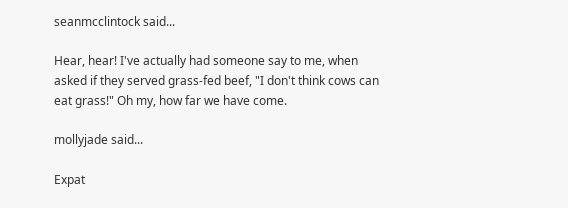seanmcclintock said...

Hear, hear! I've actually had someone say to me, when asked if they served grass-fed beef, "I don't think cows can eat grass!" Oh my, how far we have come.

mollyjade said...

Expat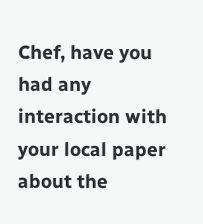Chef, have you had any interaction with your local paper about the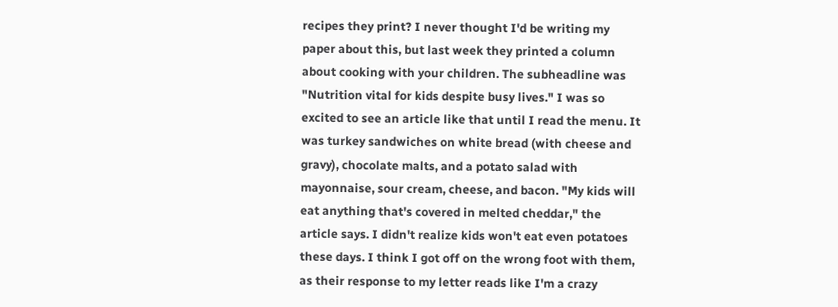recipes they print? I never thought I'd be writing my paper about this, but last week they printed a column about cooking with your children. The subheadline was "Nutrition vital for kids despite busy lives." I was so excited to see an article like that until I read the menu. It was turkey sandwiches on white bread (with cheese and gravy), chocolate malts, and a potato salad with mayonnaise, sour cream, cheese, and bacon. "My kids will eat anything that's covered in melted cheddar," the article says. I didn't realize kids won't eat even potatoes these days. I think I got off on the wrong foot with them, as their response to my letter reads like I'm a crazy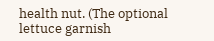health nut. (The optional lettuce garnish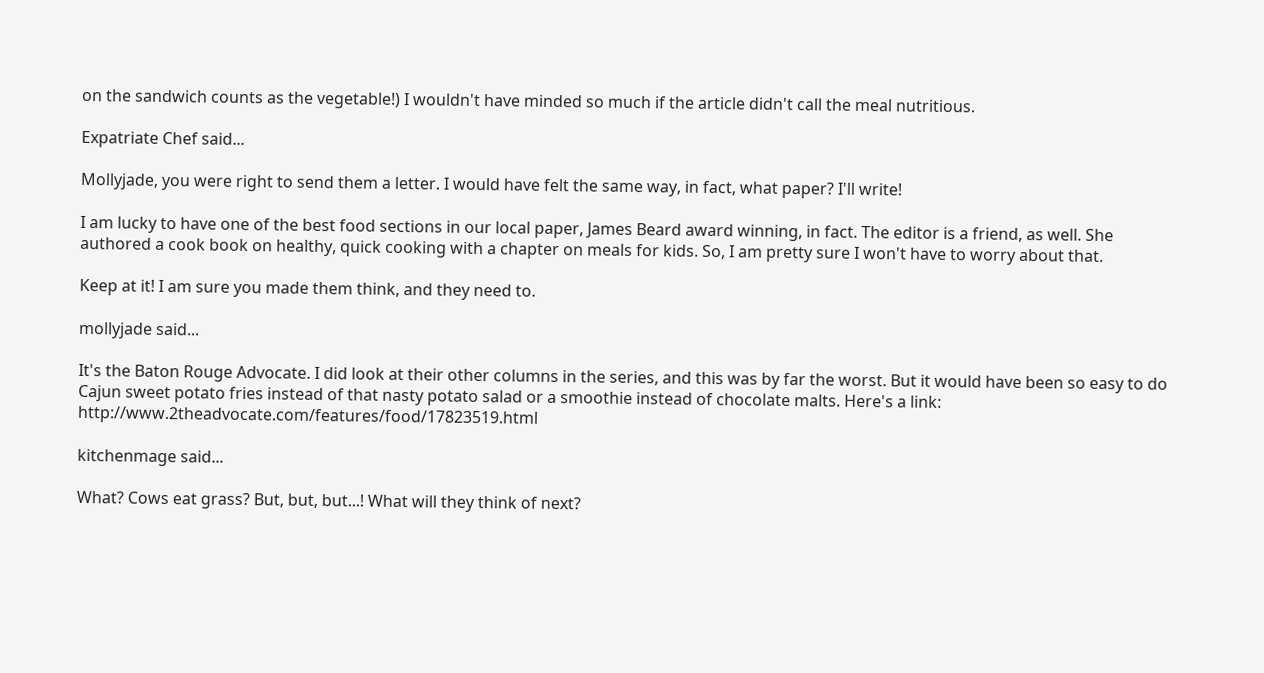on the sandwich counts as the vegetable!) I wouldn't have minded so much if the article didn't call the meal nutritious.

Expatriate Chef said...

Mollyjade, you were right to send them a letter. I would have felt the same way, in fact, what paper? I'll write!

I am lucky to have one of the best food sections in our local paper, James Beard award winning, in fact. The editor is a friend, as well. She authored a cook book on healthy, quick cooking with a chapter on meals for kids. So, I am pretty sure I won't have to worry about that.

Keep at it! I am sure you made them think, and they need to.

mollyjade said...

It's the Baton Rouge Advocate. I did look at their other columns in the series, and this was by far the worst. But it would have been so easy to do Cajun sweet potato fries instead of that nasty potato salad or a smoothie instead of chocolate malts. Here's a link: http://www.2theadvocate.com/features/food/17823519.html

kitchenmage said...

What? Cows eat grass? But, but, but...! What will they think of next?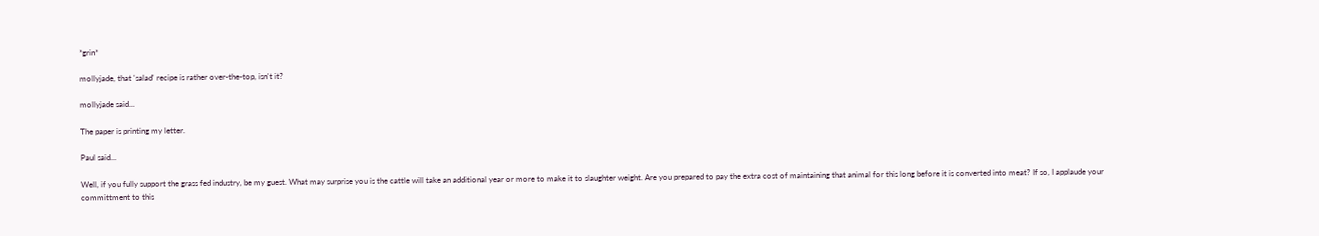*grin*

mollyjade, that 'salad' recipe is rather over-the-top, isn't it?

mollyjade said...

The paper is printing my letter.

Paul said...

Well, if you fully support the grass fed industry, be my guest. What may surprise you is the cattle will take an additional year or more to make it to slaughter weight. Are you prepared to pay the extra cost of maintaining that animal for this long before it is converted into meat? If so, I applaude your committment to this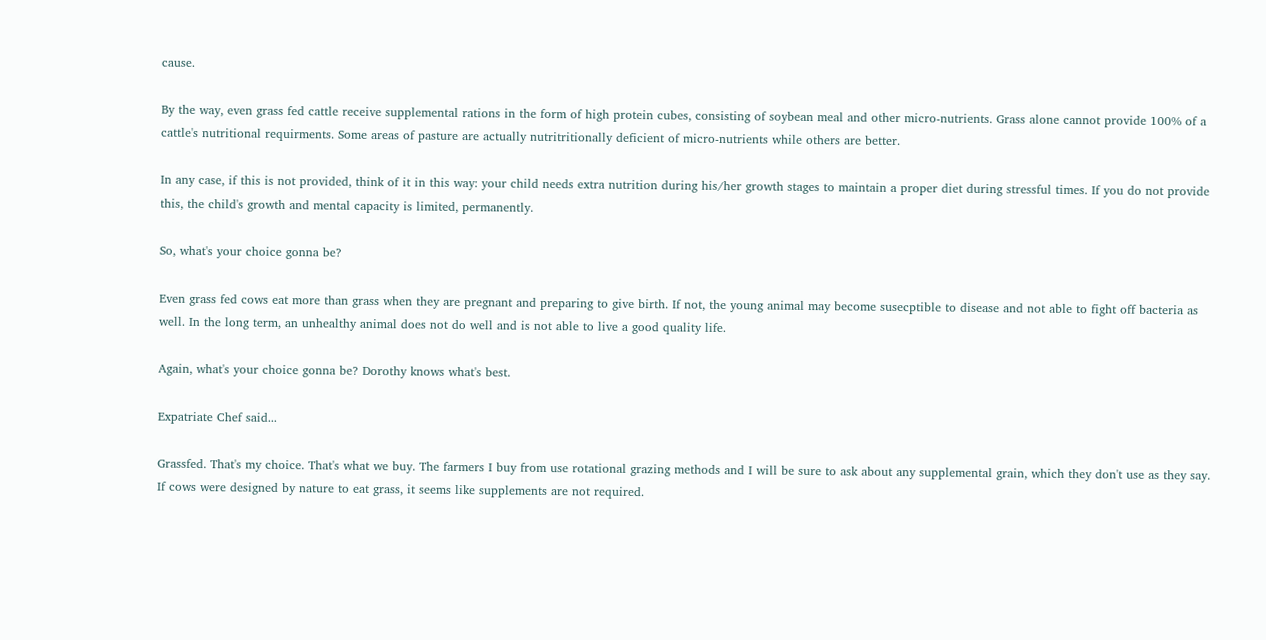cause.

By the way, even grass fed cattle receive supplemental rations in the form of high protein cubes, consisting of soybean meal and other micro-nutrients. Grass alone cannot provide 100% of a cattle's nutritional requirments. Some areas of pasture are actually nutritritionally deficient of micro-nutrients while others are better.

In any case, if this is not provided, think of it in this way: your child needs extra nutrition during his/her growth stages to maintain a proper diet during stressful times. If you do not provide this, the child's growth and mental capacity is limited, permanently.

So, what's your choice gonna be?

Even grass fed cows eat more than grass when they are pregnant and preparing to give birth. If not, the young animal may become susecptible to disease and not able to fight off bacteria as well. In the long term, an unhealthy animal does not do well and is not able to live a good quality life.

Again, what's your choice gonna be? Dorothy knows what's best.

Expatriate Chef said...

Grassfed. That's my choice. That's what we buy. The farmers I buy from use rotational grazing methods and I will be sure to ask about any supplemental grain, which they don't use as they say. If cows were designed by nature to eat grass, it seems like supplements are not required.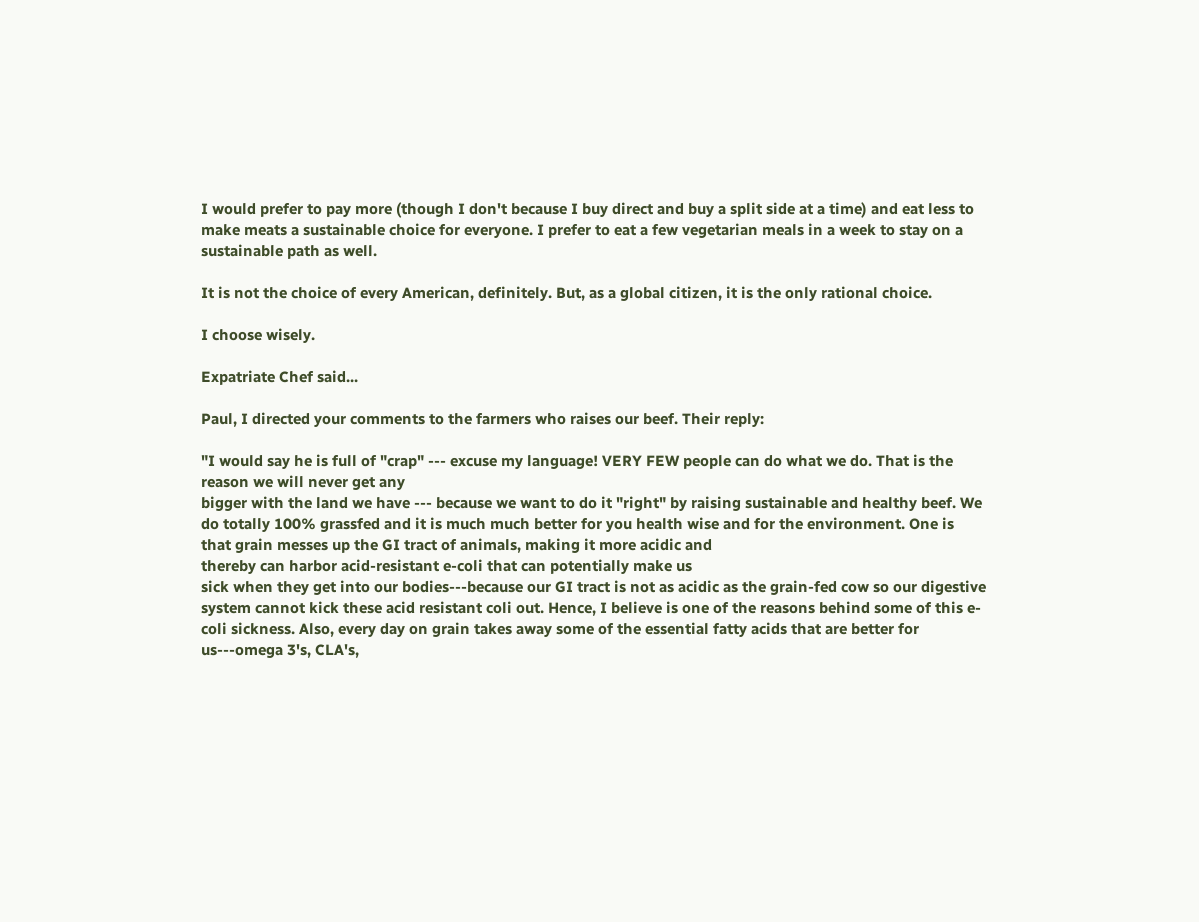I would prefer to pay more (though I don't because I buy direct and buy a split side at a time) and eat less to make meats a sustainable choice for everyone. I prefer to eat a few vegetarian meals in a week to stay on a sustainable path as well.

It is not the choice of every American, definitely. But, as a global citizen, it is the only rational choice.

I choose wisely.

Expatriate Chef said...

Paul, I directed your comments to the farmers who raises our beef. Their reply:

"I would say he is full of "crap" --- excuse my language! VERY FEW people can do what we do. That is the reason we will never get any
bigger with the land we have --- because we want to do it "right" by raising sustainable and healthy beef. We do totally 100% grassfed and it is much much better for you health wise and for the environment. One is that grain messes up the GI tract of animals, making it more acidic and
thereby can harbor acid-resistant e-coli that can potentially make us
sick when they get into our bodies---because our GI tract is not as acidic as the grain-fed cow so our digestive system cannot kick these acid resistant coli out. Hence, I believe is one of the reasons behind some of this e-coli sickness. Also, every day on grain takes away some of the essential fatty acids that are better for us---omega 3's, CLA's,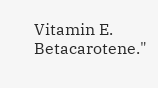Vitamin E. Betacarotene."